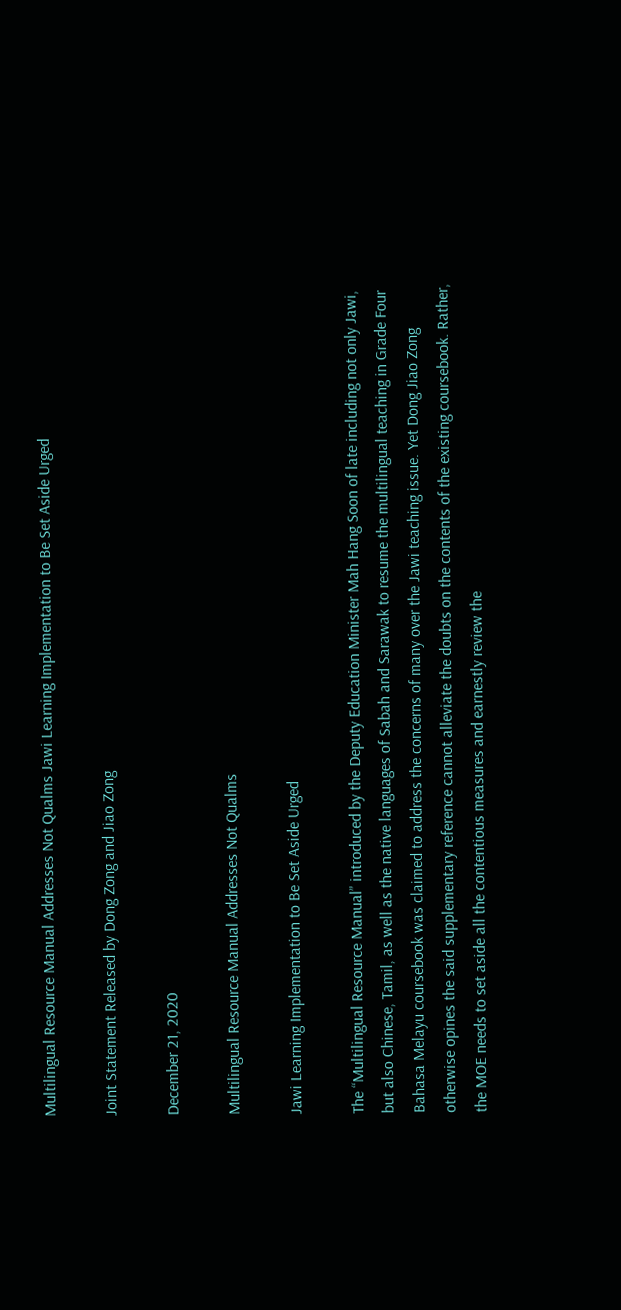Multilingual Resource Manual Addresses Not Qualms Jawi Learning Implementation to Be Set Aside Urged

Joint Statement Released by Dong Zong and Jiao Zong

December 21, 2020

Multilingual Resource Manual Addresses Not Qualms

Jawi Learning Implementation to Be Set Aside Urged

The “Multilingual Resource Manual” introduced by the Deputy Education Minister Mah Hang Soon of late including not only Jawi, but also Chinese, Tamil, as well as the native languages of Sabah and Sarawak to resume the multilingual teaching in Grade Four Bahasa Melayu coursebook was claimed to address the concerns of many over the Jawi teaching issue. Yet Dong Jiao Zong otherwise opines the said supplementary reference cannot alleviate the doubts on the contents of the existing coursebook. Rather, the MOE needs to set aside all the contentious measures and earnestly review the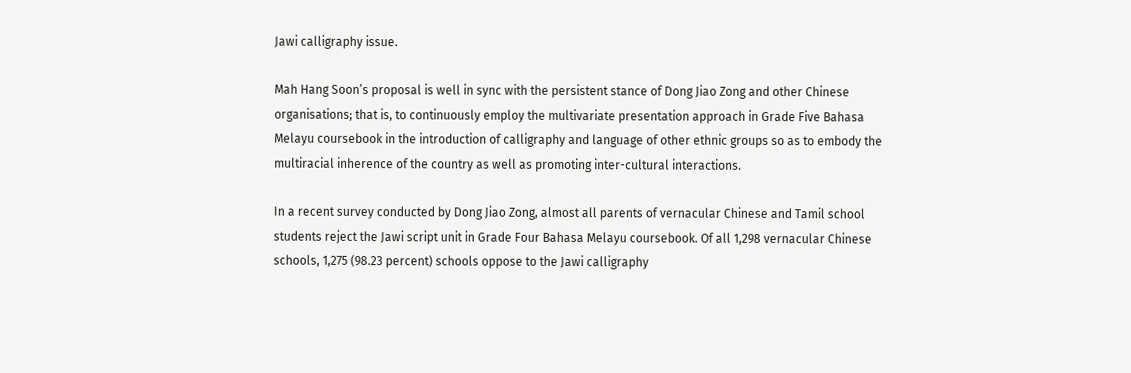Jawi calligraphy issue.

Mah Hang Soon’s proposal is well in sync with the persistent stance of Dong Jiao Zong and other Chinese organisations; that is, to continuously employ the multivariate presentation approach in Grade Five Bahasa Melayu coursebook in the introduction of calligraphy and language of other ethnic groups so as to embody the multiracial inherence of the country as well as promoting inter-cultural interactions.

In a recent survey conducted by Dong Jiao Zong, almost all parents of vernacular Chinese and Tamil school students reject the Jawi script unit in Grade Four Bahasa Melayu coursebook. Of all 1,298 vernacular Chinese schools, 1,275 (98.23 percent) schools oppose to the Jawi calligraphy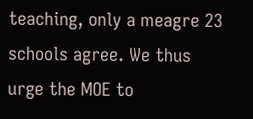teaching, only a meagre 23 schools agree. We thus urge the MOE to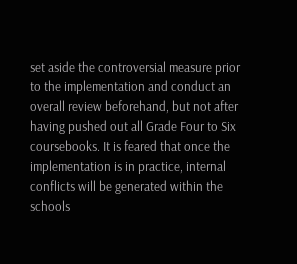set aside the controversial measure prior to the implementation and conduct an overall review beforehand, but not after having pushed out all Grade Four to Six coursebooks. It is feared that once the implementation is in practice, internal conflicts will be generated within the schools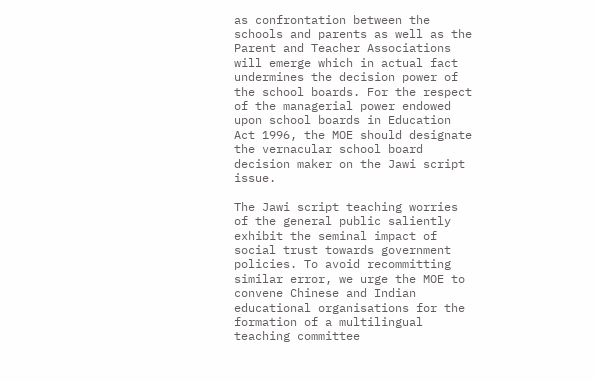as confrontation between the schools and parents as well as the Parent and Teacher Associations will emerge which in actual fact undermines the decision power of the school boards. For the respect of the managerial power endowed upon school boards in Education Act 1996, the MOE should designate the vernacular school board decision maker on the Jawi script issue.

The Jawi script teaching worries of the general public saliently exhibit the seminal impact of social trust towards government policies. To avoid recommitting similar error, we urge the MOE to convene Chinese and Indian educational organisations for the formation of a multilingual teaching committee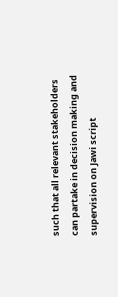such that all relevant stakeholders can partake in decision making and supervision on Jawi script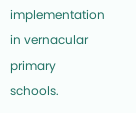implementation in vernacular primary schools.